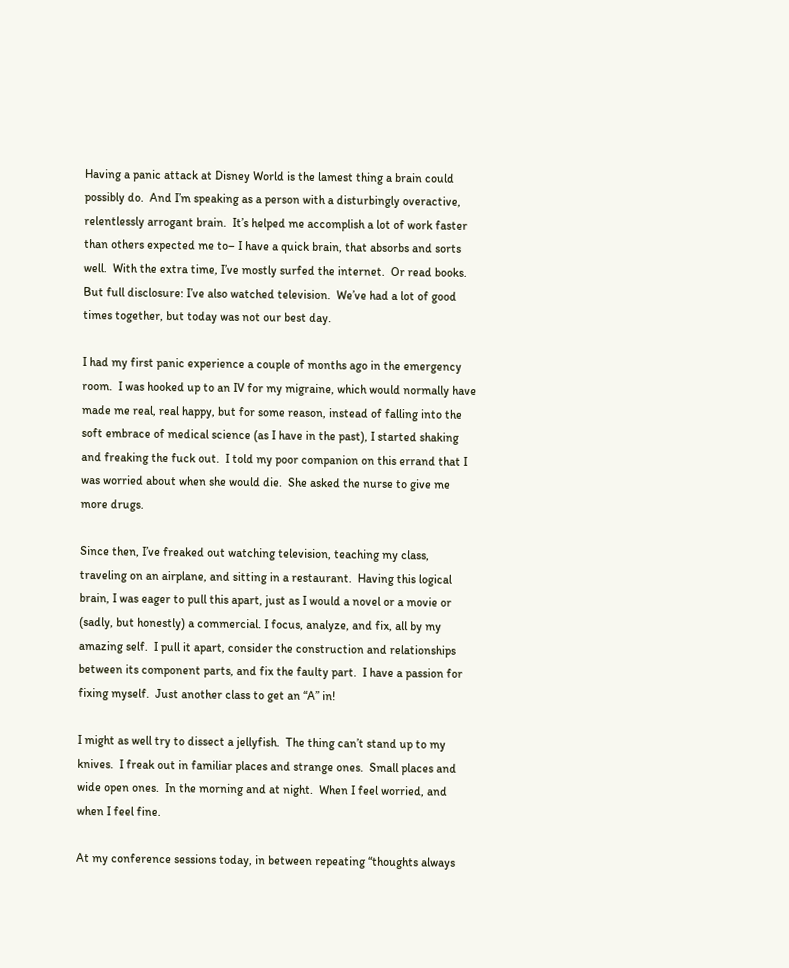Having a panic attack at Disney World is the lamest thing a brain could possibly do.  And I’m speaking as a person with a disturbingly overactive, relentlessly arrogant brain.  It’s helped me accomplish a lot of work faster than others expected me to– I have a quick brain, that absorbs and sorts well.  With the extra time, I’ve mostly surfed the internet.  Or read books.  But full disclosure: I’ve also watched television.  We’ve had a lot of good times together, but today was not our best day.

I had my first panic experience a couple of months ago in the emergency room.  I was hooked up to an IV for my migraine, which would normally have made me real, real happy, but for some reason, instead of falling into the soft embrace of medical science (as I have in the past), I started shaking and freaking the fuck out.  I told my poor companion on this errand that I was worried about when she would die.  She asked the nurse to give me more drugs.

Since then, I’ve freaked out watching television, teaching my class, traveling on an airplane, and sitting in a restaurant.  Having this logical brain, I was eager to pull this apart, just as I would a novel or a movie or (sadly, but honestly) a commercial. I focus, analyze, and fix, all by my amazing self.  I pull it apart, consider the construction and relationships between its component parts, and fix the faulty part.  I have a passion for fixing myself.  Just another class to get an “A” in!

I might as well try to dissect a jellyfish.  The thing can’t stand up to my knives.  I freak out in familiar places and strange ones.  Small places and wide open ones.  In the morning and at night.  When I feel worried, and when I feel fine.

At my conference sessions today, in between repeating “thoughts always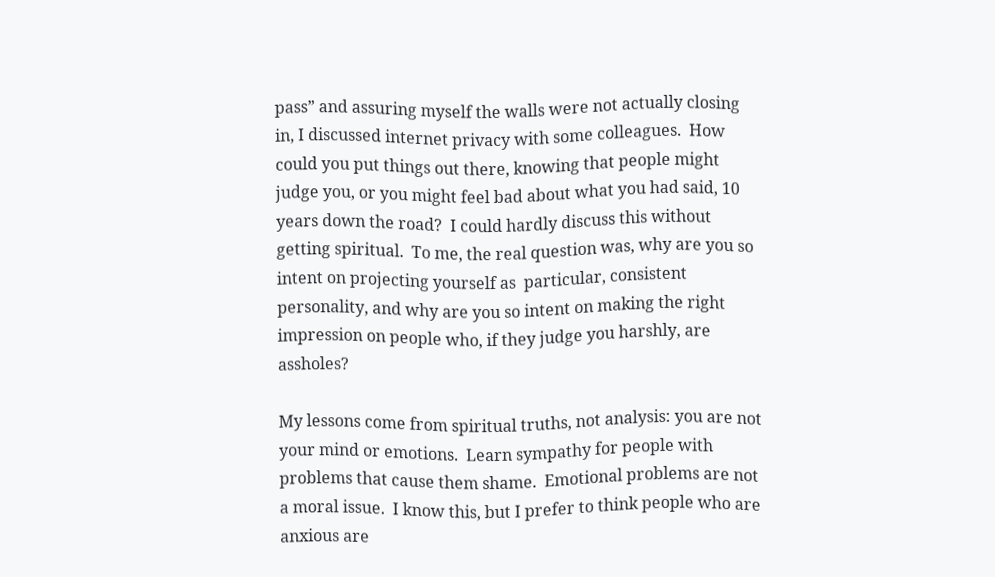pass” and assuring myself the walls were not actually closing in, I discussed internet privacy with some colleagues.  How could you put things out there, knowing that people might judge you, or you might feel bad about what you had said, 10 years down the road?  I could hardly discuss this without getting spiritual.  To me, the real question was, why are you so intent on projecting yourself as  particular, consistent personality, and why are you so intent on making the right impression on people who, if they judge you harshly, are assholes?

My lessons come from spiritual truths, not analysis: you are not your mind or emotions.  Learn sympathy for people with problems that cause them shame.  Emotional problems are not a moral issue.  I know this, but I prefer to think people who are anxious are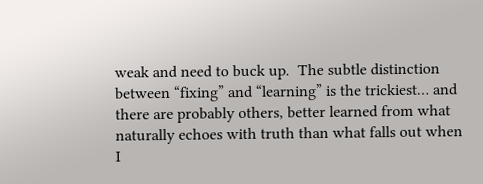weak and need to buck up.  The subtle distinction between “fixing” and “learning” is the trickiest… and there are probably others, better learned from what naturally echoes with truth than what falls out when I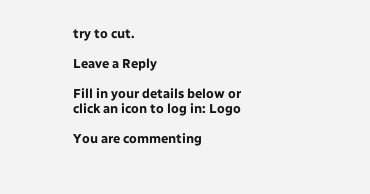try to cut.

Leave a Reply

Fill in your details below or click an icon to log in: Logo

You are commenting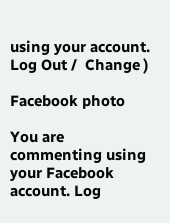using your account. Log Out /  Change )

Facebook photo

You are commenting using your Facebook account. Log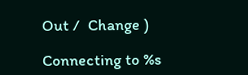Out /  Change )

Connecting to %s